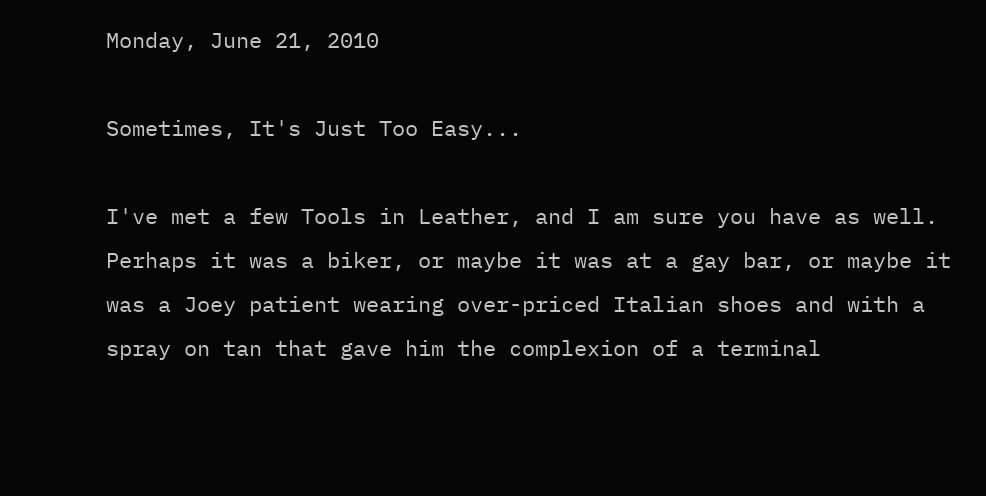Monday, June 21, 2010

Sometimes, It's Just Too Easy...

I've met a few Tools in Leather, and I am sure you have as well. Perhaps it was a biker, or maybe it was at a gay bar, or maybe it was a Joey patient wearing over-priced Italian shoes and with a spray on tan that gave him the complexion of a terminal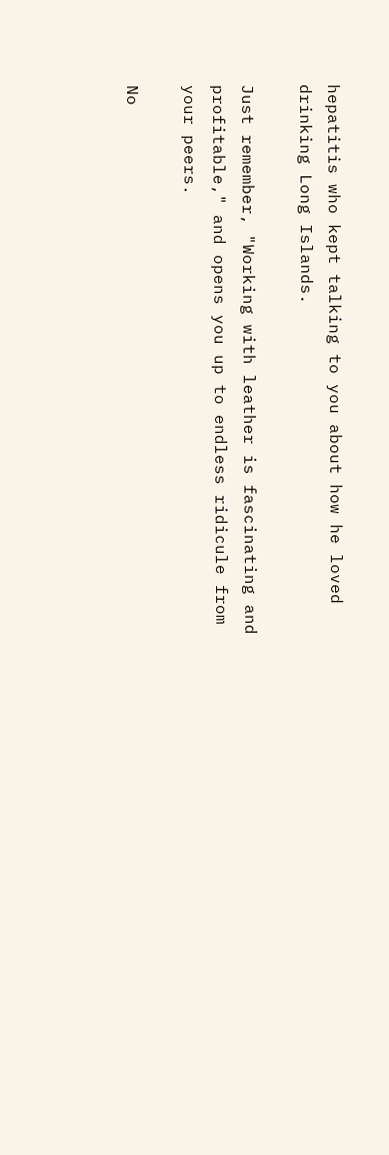hepatitis who kept talking to you about how he loved drinking Long Islands.

Just remember, "Working with leather is fascinating and profitable," and opens you up to endless ridicule from your peers.

No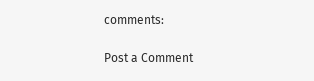comments:

Post a Comment